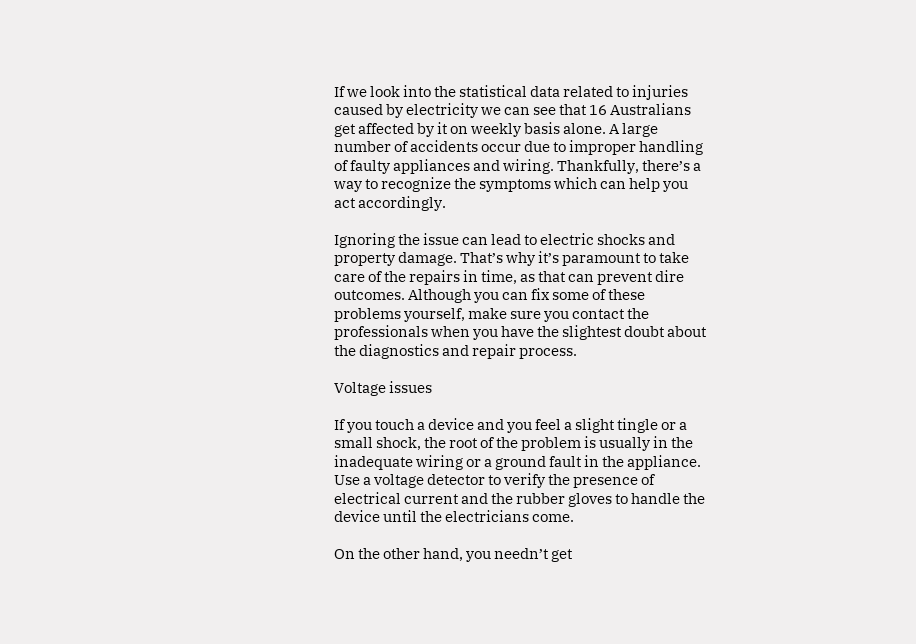If we look into the statistical data related to injuries caused by electricity we can see that 16 Australians get affected by it on weekly basis alone. A large number of accidents occur due to improper handling of faulty appliances and wiring. Thankfully, there’s a way to recognize the symptoms which can help you act accordingly.

Ignoring the issue can lead to electric shocks and property damage. That’s why it’s paramount to take care of the repairs in time, as that can prevent dire outcomes. Although you can fix some of these problems yourself, make sure you contact the professionals when you have the slightest doubt about the diagnostics and repair process.

Voltage issues

If you touch a device and you feel a slight tingle or a small shock, the root of the problem is usually in the inadequate wiring or a ground fault in the appliance. Use a voltage detector to verify the presence of electrical current and the rubber gloves to handle the device until the electricians come.

On the other hand, you needn’t get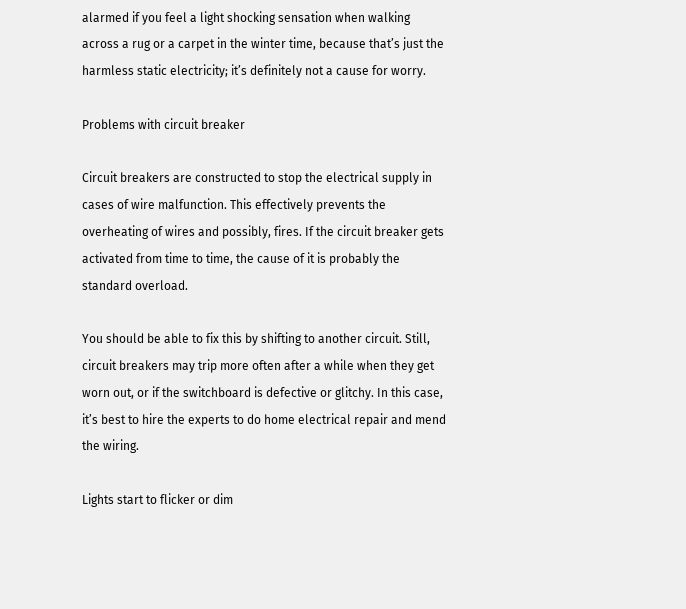alarmed if you feel a light shocking sensation when walking across a rug or a carpet in the winter time, because that’s just the harmless static electricity; it’s definitely not a cause for worry.

Problems with circuit breaker

Circuit breakers are constructed to stop the electrical supply in cases of wire malfunction. This effectively prevents the overheating of wires and possibly, fires. If the circuit breaker gets activated from time to time, the cause of it is probably the standard overload.

You should be able to fix this by shifting to another circuit. Still, circuit breakers may trip more often after a while when they get worn out, or if the switchboard is defective or glitchy. In this case, it’s best to hire the experts to do home electrical repair and mend the wiring.

Lights start to flicker or dim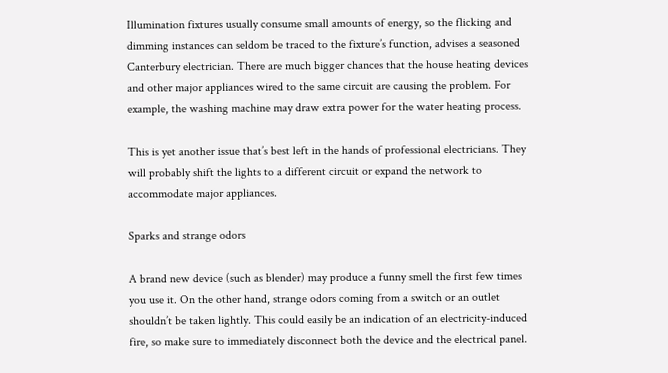Illumination fixtures usually consume small amounts of energy, so the flicking and dimming instances can seldom be traced to the fixture’s function, advises a seasoned Canterbury electrician. There are much bigger chances that the house heating devices and other major appliances wired to the same circuit are causing the problem. For example, the washing machine may draw extra power for the water heating process.

This is yet another issue that’s best left in the hands of professional electricians. They will probably shift the lights to a different circuit or expand the network to accommodate major appliances.

Sparks and strange odors

A brand new device (such as blender) may produce a funny smell the first few times you use it. On the other hand, strange odors coming from a switch or an outlet shouldn’t be taken lightly. This could easily be an indication of an electricity-induced fire, so make sure to immediately disconnect both the device and the electrical panel.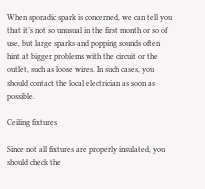When sporadic spark is concerned, we can tell you that it’s not so unusual in the first month or so of use, but large sparks and popping sounds often hint at bigger problems with the circuit or the outlet, such as loose wires. In such cases, you should contact the local electrician as soon as possible.

Ceiling fixtures

Since not all fixtures are properly insulated, you should check the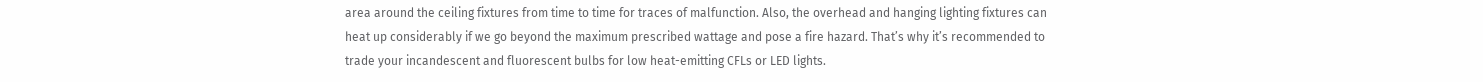area around the ceiling fixtures from time to time for traces of malfunction. Also, the overhead and hanging lighting fixtures can heat up considerably if we go beyond the maximum prescribed wattage and pose a fire hazard. That’s why it’s recommended to trade your incandescent and fluorescent bulbs for low heat-emitting CFLs or LED lights.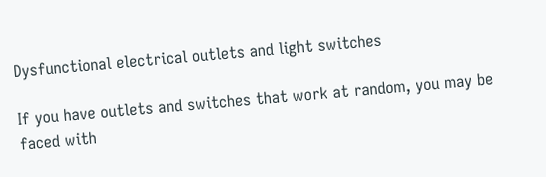Dysfunctional electrical outlets and light switches

If you have outlets and switches that work at random, you may be faced with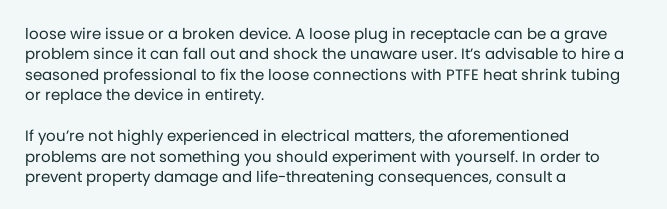loose wire issue or a broken device. A loose plug in receptacle can be a grave problem since it can fall out and shock the unaware user. It’s advisable to hire a seasoned professional to fix the loose connections with PTFE heat shrink tubing or replace the device in entirety.

If you’re not highly experienced in electrical matters, the aforementioned problems are not something you should experiment with yourself. In order to prevent property damage and life-threatening consequences, consult a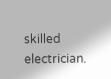skilled electrician.